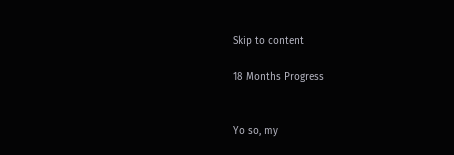Skip to content

18 Months Progress


Yo so, my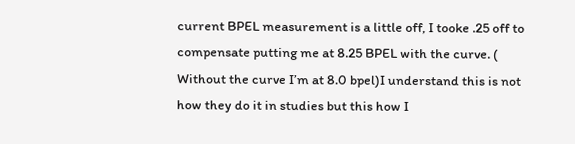current BPEL measurement is a little off, I tooke .25 off to compensate putting me at 8.25 BPEL with the curve. ( Without the curve I’m at 8.0 bpel)I understand this is not how they do it in studies but this how I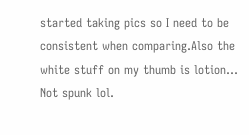started taking pics so I need to be consistent when comparing.Also the white stuff on my thumb is lotion… Not spunk lol.